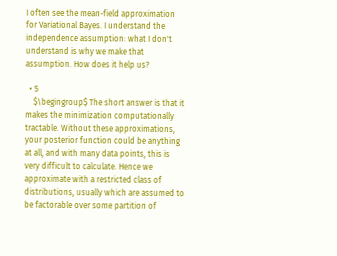I often see the mean-field approximation for Variational Bayes. I understand the independence assumption: what I don't understand is why we make that assumption. How does it help us?

  • 5
    $\begingroup$ The short answer is that it makes the minimization computationally tractable. Without these approximations, your posterior function could be anything at all, and with many data points, this is very difficult to calculate. Hence we approximate with a restricted class of distributions, usually which are assumed to be factorable over some partition of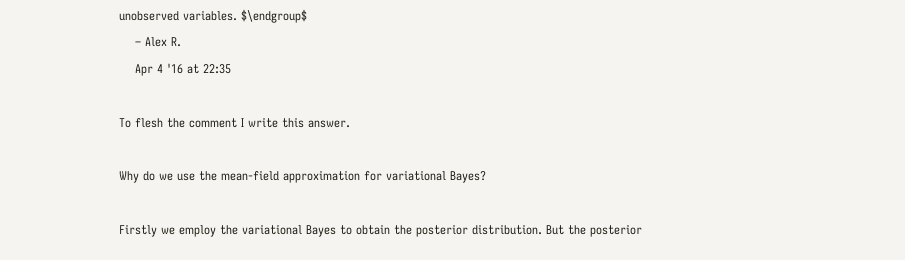unobserved variables. $\endgroup$
    – Alex R.
    Apr 4 '16 at 22:35

To flesh the comment I write this answer.

Why do we use the mean-field approximation for variational Bayes?

Firstly we employ the variational Bayes to obtain the posterior distribution. But the posterior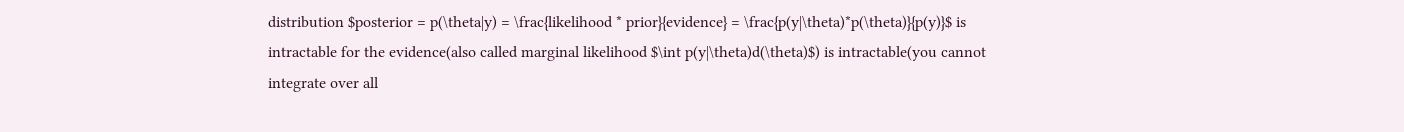distribution $posterior = p(\theta|y) = \frac{likelihood * prior}{evidence} = \frac{p(y|\theta)*p(\theta)}{p(y)}$ is intractable for the evidence(also called marginal likelihood $\int p(y|\theta)d(\theta)$) is intractable(you cannot integrate over all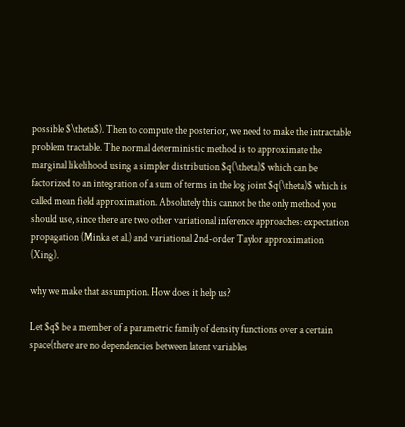possible $\theta$). Then to compute the posterior, we need to make the intractable problem tractable. The normal deterministic method is to approximate the marginal likelihood using a simpler distribution $q(\theta)$ which can be factorized to an integration of a sum of terms in the log joint $q(\theta)$ which is called mean field approximation. Absolutely this cannot be the only method you should use, since there are two other variational inference approaches: expectation propagation (Minka et al.) and variational 2nd-order Taylor approximation (Xing).

why we make that assumption. How does it help us?

Let $q$ be a member of a parametric family of density functions over a certain space(there are no dependencies between latent variables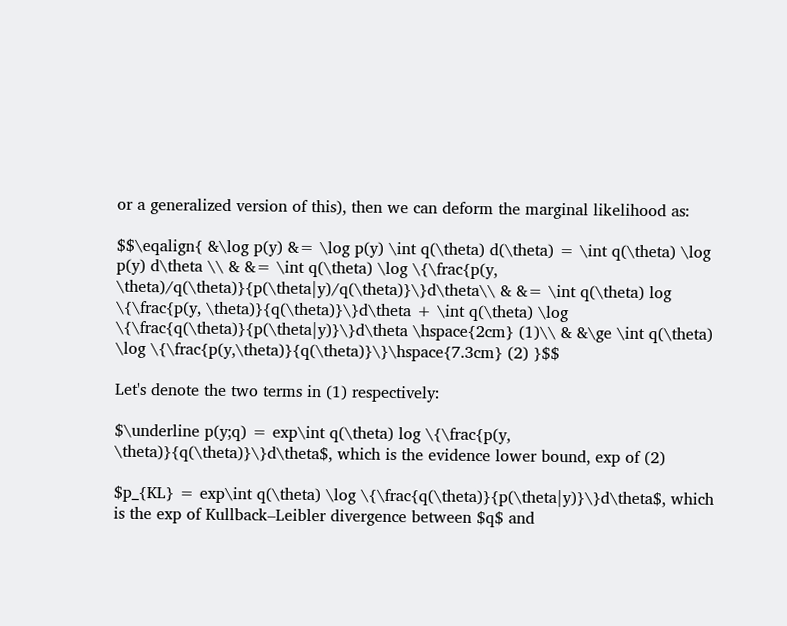or a generalized version of this), then we can deform the marginal likelihood as:

$$\eqalign{ &\log p(y) &= \log p(y) \int q(\theta) d(\theta) = \int q(\theta) \log p(y) d\theta \\ & &= \int q(\theta) \log \{\frac{p(y, \theta)/q(\theta)}{p(\theta|y)/q(\theta)}\}d\theta\\ & &= \int q(\theta) log \{\frac{p(y, \theta)}{q(\theta)}\}d\theta + \int q(\theta) \log \{\frac{q(\theta)}{p(\theta|y)}\}d\theta \hspace{2cm} (1)\\ & &\ge \int q(\theta) \log \{\frac{p(y,\theta)}{q(\theta)}\}\hspace{7.3cm} (2) }$$

Let's denote the two terms in (1) respectively:

$\underline p(y;q) = exp\int q(\theta) log \{\frac{p(y, \theta)}{q(\theta)}\}d\theta$, which is the evidence lower bound, exp of (2)

$p_{KL} = exp\int q(\theta) \log \{\frac{q(\theta)}{p(\theta|y)}\}d\theta$, which is the exp of Kullback–Leibler divergence between $q$ and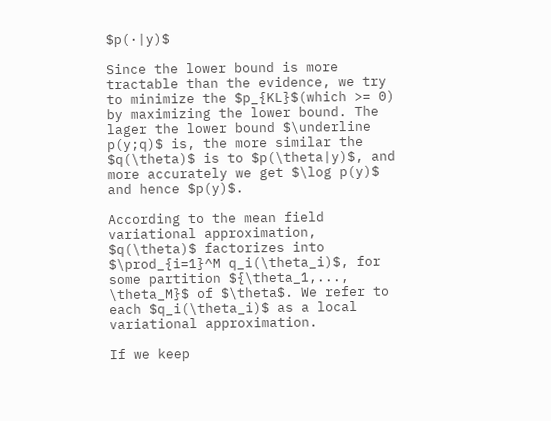$p(·|y)$

Since the lower bound is more tractable than the evidence, we try to minimize the $p_{KL}$(which >= 0) by maximizing the lower bound. The lager the lower bound $\underline p(y;q)$ is, the more similar the $q(\theta)$ is to $p(\theta|y)$, and more accurately we get $\log p(y)$ and hence $p(y)$.

According to the mean field variational approximation, $q(\theta)$ factorizes into $\prod_{i=1}^M q_i(\theta_i)$, for some partition ${\theta_1,..., \theta_M}$ of $\theta$. We refer to each $q_i(\theta_i)$ as a local variational approximation.

If we keep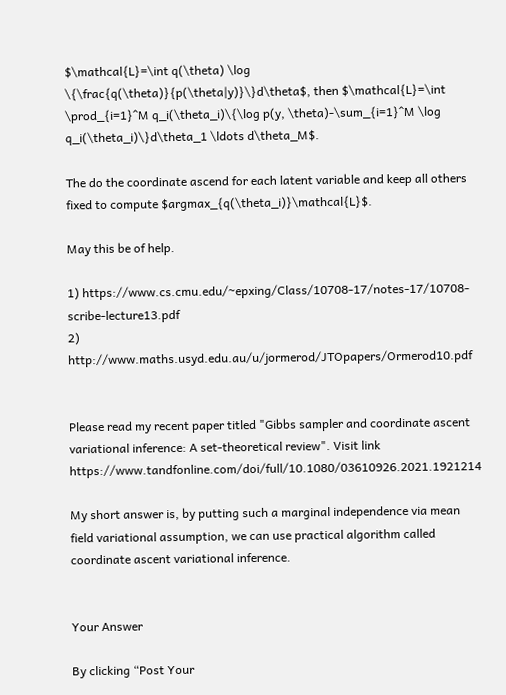$\mathcal{L}=\int q(\theta) \log \{\frac{q(\theta)}{p(\theta|y)}\}d\theta$, then $\mathcal{L}=\int \prod_{i=1}^M q_i(\theta_i)\{\log p(y, \theta)-\sum_{i=1}^M \log q_i(\theta_i)\}d\theta_1 \ldots d\theta_M$.

The do the coordinate ascend for each latent variable and keep all others fixed to compute $argmax_{q(\theta_i)}\mathcal{L}$.

May this be of help.

1) https://www.cs.cmu.edu/~epxing/Class/10708-17/notes-17/10708-scribe-lecture13.pdf
2) http://www.maths.usyd.edu.au/u/jormerod/JTOpapers/Ormerod10.pdf


Please read my recent paper titled "Gibbs sampler and coordinate ascent variational inference: A set-theoretical review". Visit link https://www.tandfonline.com/doi/full/10.1080/03610926.2021.1921214

My short answer is, by putting such a marginal independence via mean field variational assumption, we can use practical algorithm called coordinate ascent variational inference.


Your Answer

By clicking “Post Your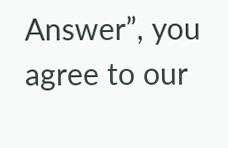Answer”, you agree to our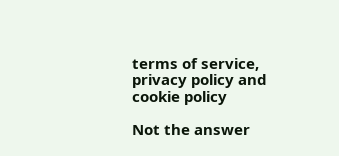terms of service, privacy policy and cookie policy

Not the answer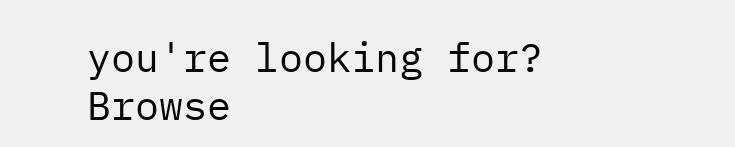you're looking for? Browse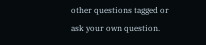other questions tagged or ask your own question.